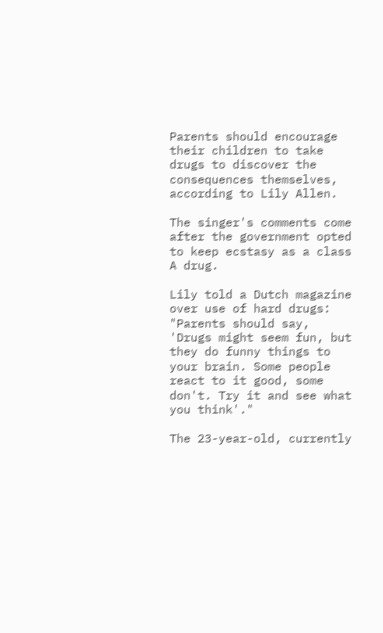Parents should encourage their children to take drugs to discover the consequences themselves, according to Lily Allen.

The singer's comments come after the government opted to keep ecstasy as a class A drug.

Lily told a Dutch magazine over use of hard drugs: "Parents should say, 'Drugs might seem fun, but they do funny things to your brain. Some people react to it good, some don't. Try it and see what you think'."

The 23-year-old, currently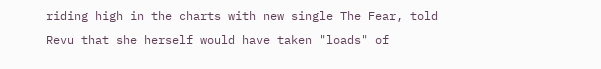riding high in the charts with new single The Fear, told Revu that she herself would have taken "loads" of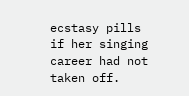ecstasy pills if her singing career had not taken off.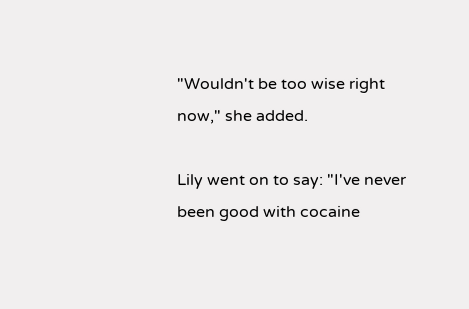"Wouldn't be too wise right now," she added.

Lily went on to say: "I've never been good with cocaine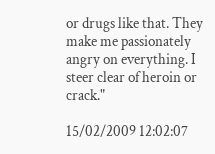or drugs like that. They make me passionately angry on everything. I steer clear of heroin or crack."

15/02/2009 12:02:07